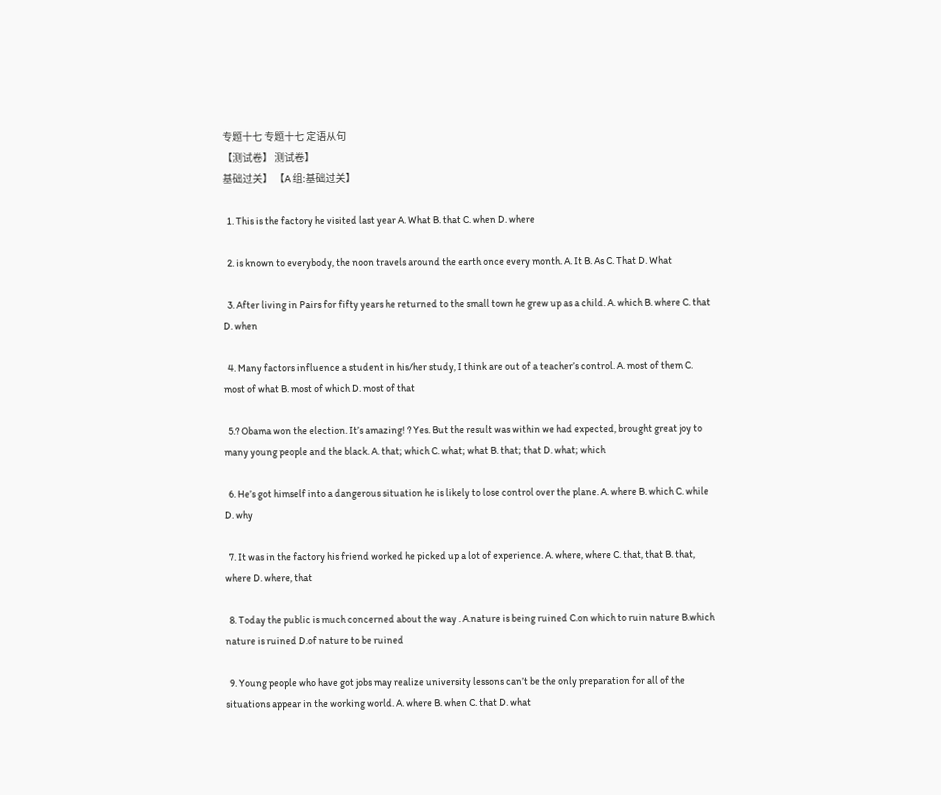专题十七 专题十七 定语从句
【测试卷】 测试卷】
基础过关】 【A 组:基础过关】

  1. This is the factory he visited last year A. What B. that C. when D. where

  2. is known to everybody, the noon travels around the earth once every month. A. It B. As C. That D. What

  3. After living in Pairs for fifty years he returned to the small town he grew up as a child. A. which B. where C. that D. when

  4. Many factors influence a student in his/her study, I think are out of a teacher’s control. A. most of them C. most of what B. most of which D. most of that

  5.? Obama won the election. It’s amazing! ? Yes. But the result was within we had expected, brought great joy to many young people and the black. A. that; which C. what; what B. that; that D. what; which

  6. He’s got himself into a dangerous situation he is likely to lose control over the plane. A. where B. which C. while D. why

  7. It was in the factory his friend worked he picked up a lot of experience. A. where, where C. that, that B. that, where D. where, that

  8. Today the public is much concerned about the way . A.nature is being ruined C.on which to ruin nature B.which nature is ruined D.of nature to be ruined

  9. Young people who have got jobs may realize university lessons can’t be the only preparation for all of the situations appear in the working world. A. where B. when C. that D. what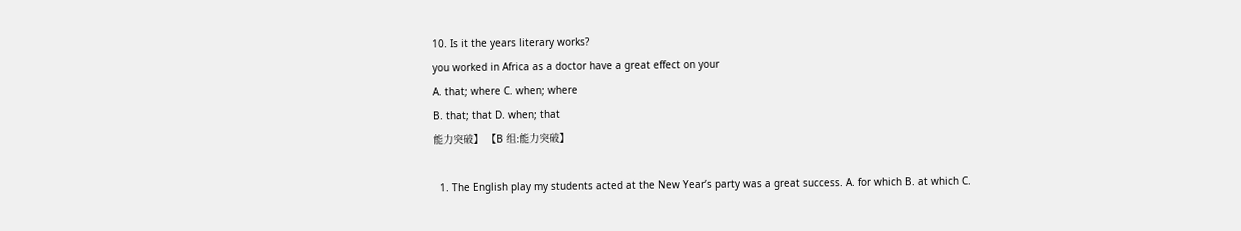10. Is it the years literary works?
you worked in Africa as a doctor have a great effect on your
A. that; where C. when; where
B. that; that D. when; that
能力突破】 【B 组:能力突破】

  1. The English play my students acted at the New Year’s party was a great success. A. for which B. at which C.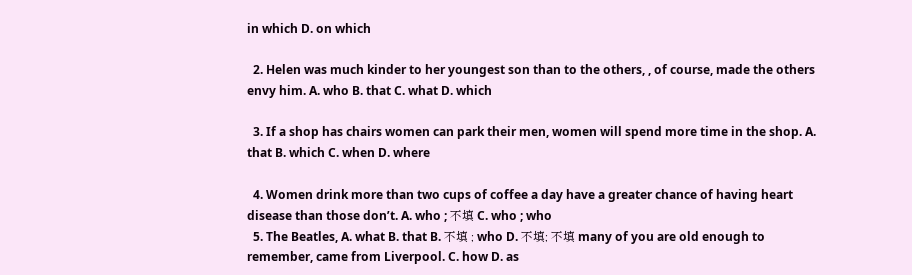in which D. on which

  2. Helen was much kinder to her youngest son than to the others, , of course, made the others envy him. A. who B. that C. what D. which

  3. If a shop has chairs women can park their men, women will spend more time in the shop. A. that B. which C. when D. where

  4. Women drink more than two cups of coffee a day have a greater chance of having heart disease than those don’t. A. who ; 不填 C. who ; who
  5. The Beatles, A. what B. that B. 不填 ; who D. 不填; 不填 many of you are old enough to remember, came from Liverpool. C. how D. as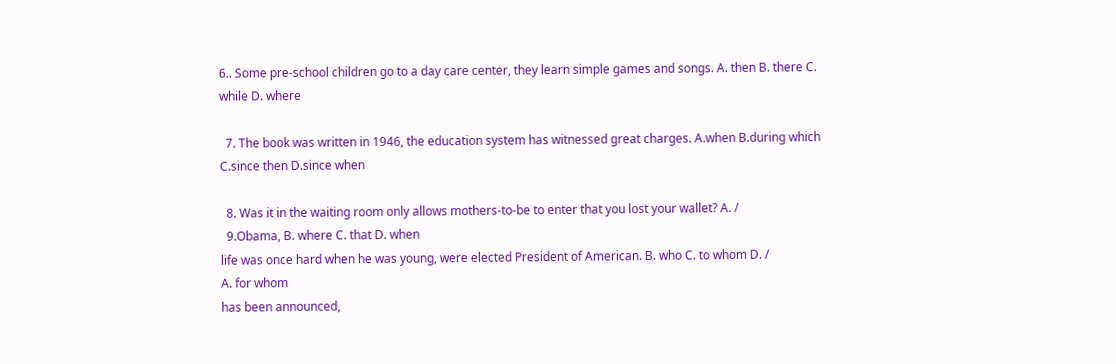6.. Some pre-school children go to a day care center, they learn simple games and songs. A. then B. there C. while D. where

  7. The book was written in 1946, the education system has witnessed great charges. A.when B.during which C.since then D.since when

  8. Was it in the waiting room only allows mothers-to-be to enter that you lost your wallet? A. /
  9.Obama, B. where C. that D. when
life was once hard when he was young, were elected President of American. B. who C. to whom D. /
A. for whom
has been announced,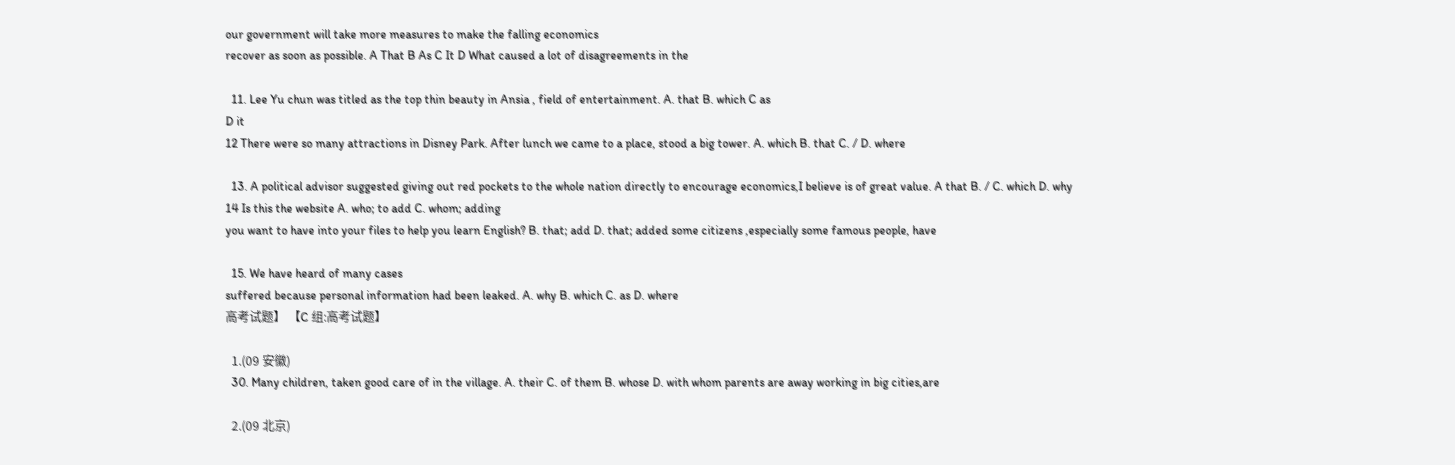our government will take more measures to make the falling economics
recover as soon as possible. A That B As C It D What caused a lot of disagreements in the

  11. Lee Yu chun was titled as the top thin beauty in Ansia , field of entertainment. A. that B. which C as
D it
12 There were so many attractions in Disney Park. After lunch we came to a place, stood a big tower. A. which B. that C. / D. where

  13. A political advisor suggested giving out red pockets to the whole nation directly to encourage economics,I believe is of great value. A that B. / C. which D. why
14 Is this the website A. who; to add C. whom; adding
you want to have into your files to help you learn English? B. that; add D. that; added some citizens ,especially some famous people, have

  15. We have heard of many cases
suffered because personal information had been leaked. A. why B. which C. as D. where
高考试题】 【C 组:高考试题】

  1.(09 安徽)
  30. Many children, taken good care of in the village. A. their C. of them B. whose D. with whom parents are away working in big cities,are

  2.(09 北京)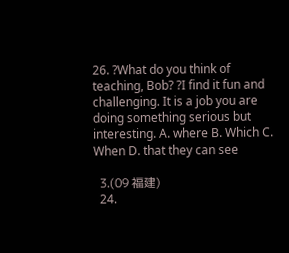26. ?What do you think of teaching, Bob? ?I find it fun and challenging. It is a job you are doing something serious but interesting. A. where B. Which C. When D. that they can see

  3.(09 福建)
  24.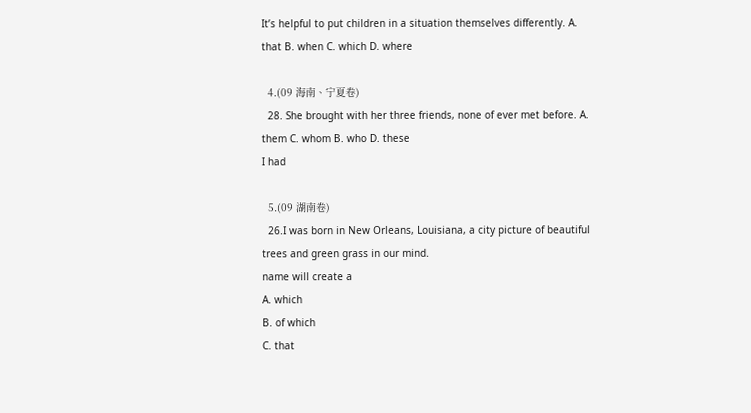It’s helpful to put children in a situation themselves differently. A. that B. when C. which D. where

  4.(09 海南、宁夏卷)
  28. She brought with her three friends, none of ever met before. A. them C. whom B. who D. these
I had

  5.(09 湖南卷)
  26.I was born in New Orleans, Louisiana, a city picture of beautiful trees and green grass in our mind.
name will create a
A. which
B. of which
C. that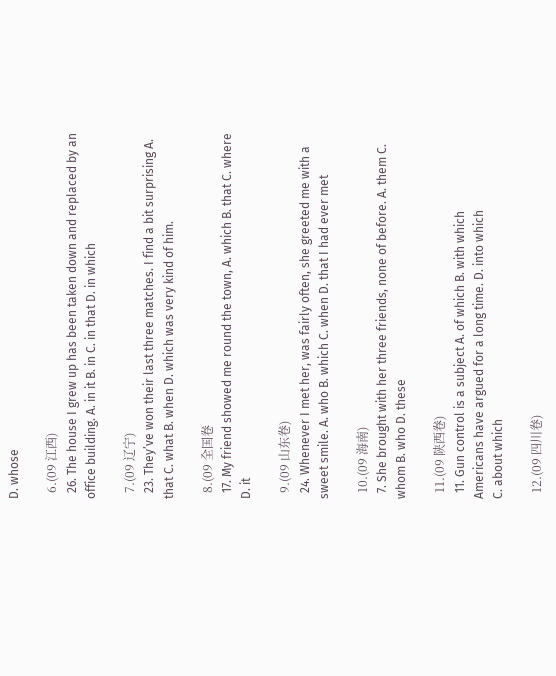D. whose

  6.(09 江西)
  26. The house I grew up has been taken down and replaced by an office building. A. in it B. in C. in that D. in which

  7.(09 辽宁)
  23. They’ve won their last three matches. I find a bit surprising A. that C. what B. when D. which was very kind of him.

  8.(09 全国卷
  17. My friend showed me round the town, A. which B. that C. where D. it

  9.(09 山东卷)
  24. Whenever I met her, was fairly often, she greeted me with a sweet smile. A. who B. which C. when D. that I had ever met

  10.(09 海南)
  7. She brought with her three friends, none of before. A. them C. whom B. who D. these

  11.(09 陕西卷)
  11. Gun control is a subject A. of which B. with which
Americans have argued for a long time. D. into which
C. about which

  12.(09 四川卷)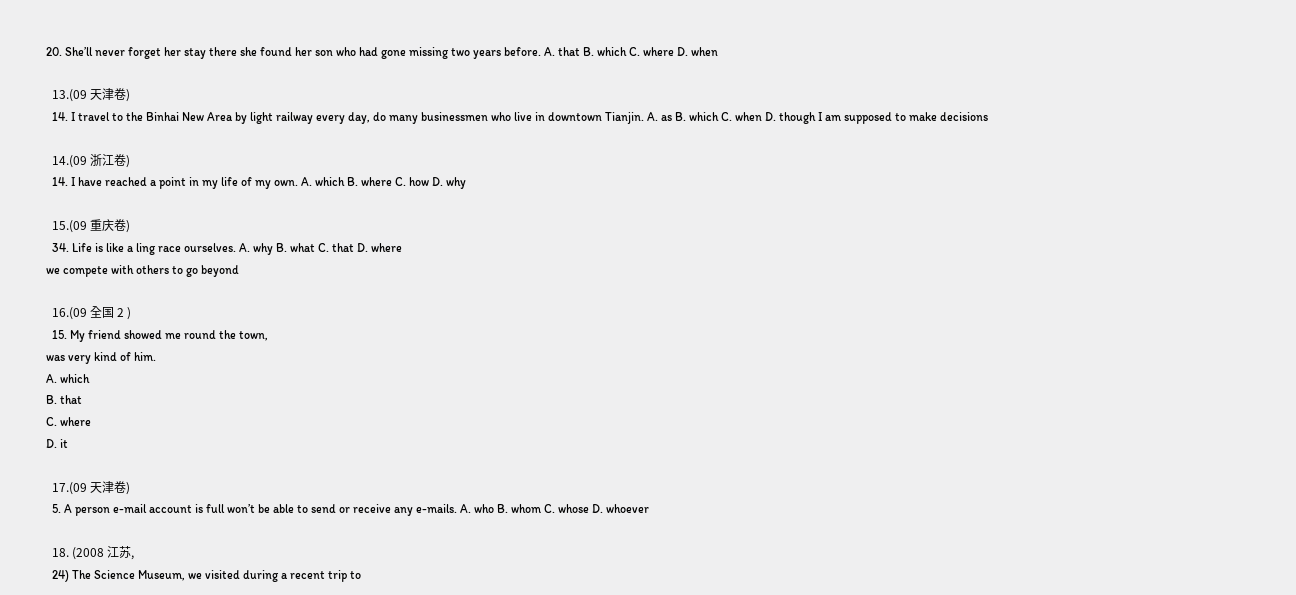20. She’ll never forget her stay there she found her son who had gone missing two years before. A. that B. which C. where D. when

  13.(09 天津卷)
  14. I travel to the Binhai New Area by light railway every day, do many businessmen who live in downtown Tianjin. A. as B. which C. when D. though I am supposed to make decisions

  14.(09 浙江卷)
  14. I have reached a point in my life of my own. A. which B. where C. how D. why

  15.(09 重庆卷)
  34. Life is like a ling race ourselves. A. why B. what C. that D. where
we compete with others to go beyond

  16.(09 全国 2 )
  15. My friend showed me round the town,
was very kind of him.
A. which
B. that
C. where
D. it

  17.(09 天津卷)
  5. A person e-mail account is full won’t be able to send or receive any e-mails. A. who B. whom C. whose D. whoever

  18. (2008 江苏,
  24) The Science Museum, we visited during a recent trip to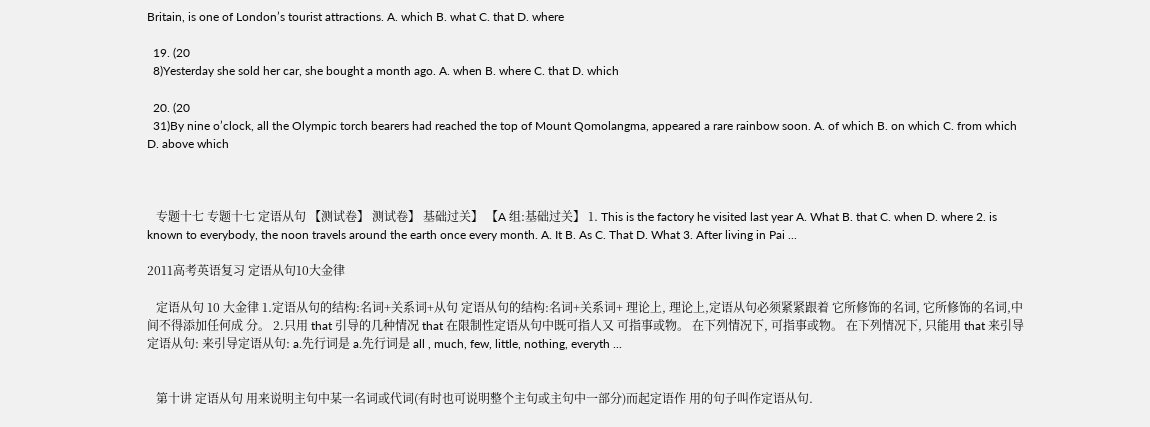Britain, is one of London’s tourist attractions. A. which B. what C. that D. where

  19. (20
  8)Yesterday she sold her car, she bought a month ago. A. when B. where C. that D. which

  20. (20
  31)By nine o’clock, all the Olympic torch bearers had reached the top of Mount Qomolangma, appeared a rare rainbow soon. A. of which B. on which C. from which D. above which



   专题十七 专题十七 定语从句 【测试卷】 测试卷】 基础过关】 【A 组:基础过关】 1. This is the factory he visited last year A. What B. that C. when D. where 2. is known to everybody, the noon travels around the earth once every month. A. It B. As C. That D. What 3. After living in Pai ...

2011高考英语复习 定语从句10大金律

   定语从句 10 大金律 1.定语从句的结构:名词+关系词+从句 定语从句的结构:名词+关系词+ 理论上, 理论上,定语从句必须紧紧跟着 它所修饰的名词, 它所修饰的名词,中间不得添加任何成 分。 2.只用 that 引导的几种情况 that 在限制性定语从句中既可指人又 可指事或物。 在下列情况下, 可指事或物。 在下列情况下, 只能用 that 来引导定语从句: 来引导定语从句: a.先行词是 a.先行词是 all , much, few, little, nothing, everyth ...


   第十讲 定语从句 用来说明主句中某一名词或代词(有时也可说明整个主句或主句中一部分)而起定语作 用的句子叫作定语从句.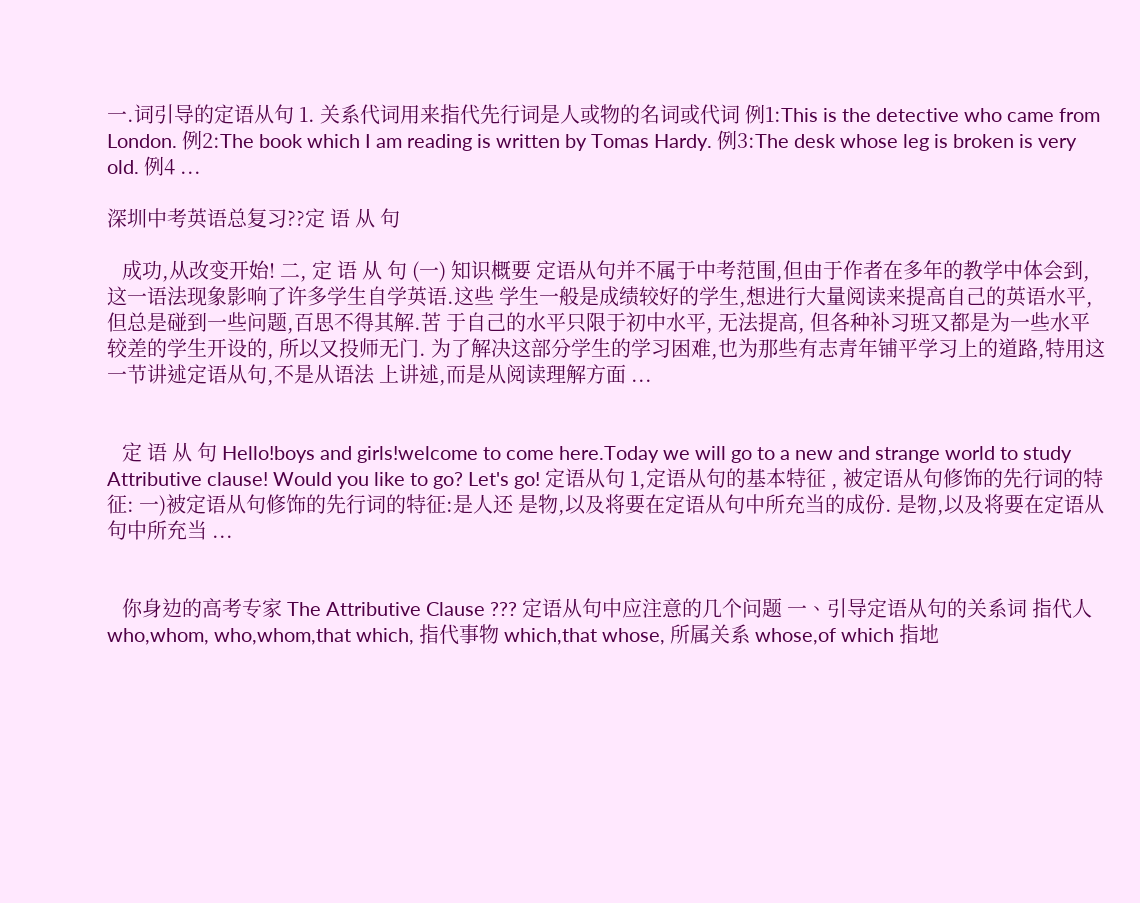一.词引导的定语从句 1. 关系代词用来指代先行词是人或物的名词或代词 例1:This is the detective who came from London. 例2:The book which I am reading is written by Tomas Hardy. 例3:The desk whose leg is broken is very old. 例4 ...

深圳中考英语总复习??定 语 从 句

   成功,从改变开始! 二, 定 语 从 句 (一) 知识概要 定语从句并不属于中考范围,但由于作者在多年的教学中体会到,这一语法现象影响了许多学生自学英语.这些 学生一般是成绩较好的学生,想进行大量阅读来提高自己的英语水平,但总是碰到一些问题,百思不得其解.苦 于自己的水平只限于初中水平, 无法提高, 但各种补习班又都是为一些水平较差的学生开设的, 所以又投师无门. 为了解决这部分学生的学习困难,也为那些有志青年铺平学习上的道路,特用这一节讲述定语从句,不是从语法 上讲述,而是从阅读理解方面 ...


   定 语 从 句 Hello!boys and girls!welcome to come here.Today we will go to a new and strange world to study Attributive clause! Would you like to go? Let's go! 定语从句 1,定语从句的基本特征 , 被定语从句修饰的先行词的特征: 一)被定语从句修饰的先行词的特征:是人还 是物,以及将要在定语从句中所充当的成份. 是物,以及将要在定语从句中所充当 ...


   你身边的高考专家 The Attributive Clause ??? 定语从句中应注意的几个问题 一、引导定语从句的关系词 指代人 who,whom, who,whom,that which, 指代事物 which,that whose, 所属关系 whose,of which 指地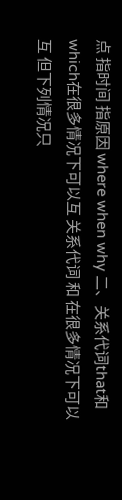点 指时间 指原因 where when why 二、关系代词that和which在很多情况下可以互 关系代词 和 在很多情况下可以互 但下列情况只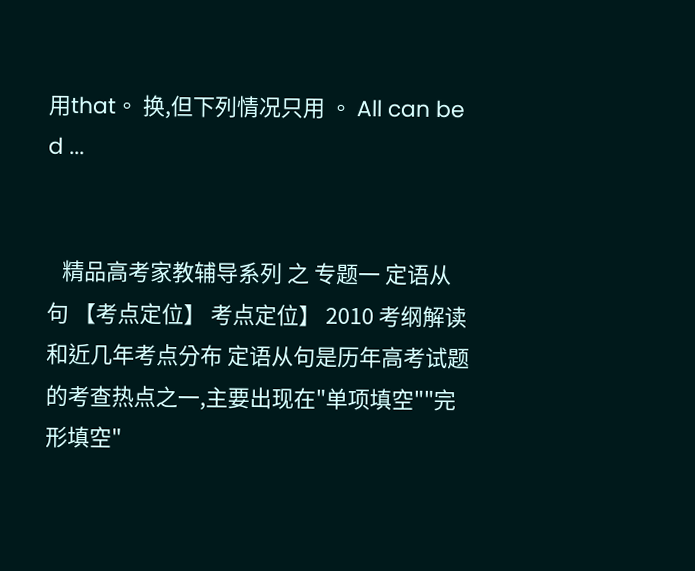用that。 换,但下列情况只用 。 All can be d ...


   精品高考家教辅导系列 之 专题一 定语从句 【考点定位】 考点定位】 2010 考纲解读和近几年考点分布 定语从句是历年高考试题的考查热点之一,主要出现在"单项填空""完形填空"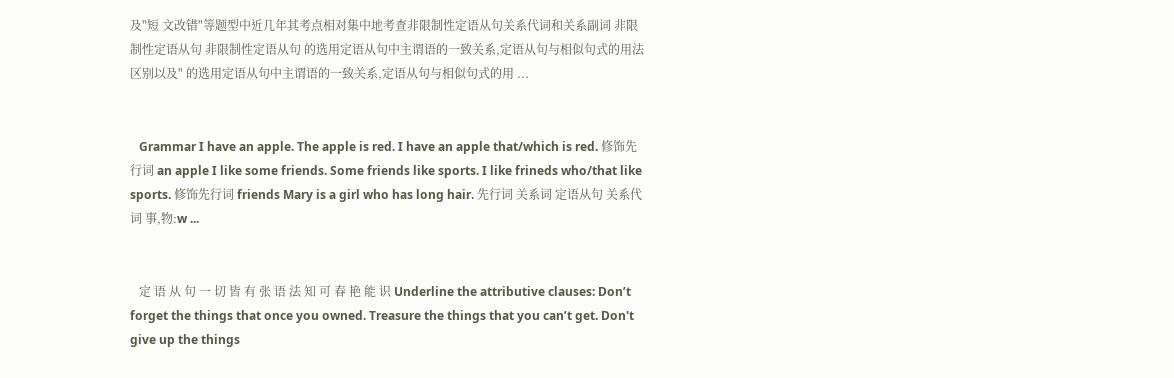及"短 文改错"等题型中近几年其考点相对集中地考查非限制性定语从句关系代词和关系副词 非限制性定语从句 非限制性定语从句 的选用定语从句中主谓语的一致关系,定语从句与相似句式的用法区别以及" 的选用定语从句中主谓语的一致关系,定语从句与相似句式的用 ...


   Grammar I have an apple. The apple is red. I have an apple that/which is red. 修饰先行词 an apple I like some friends. Some friends like sports. I like frineds who/that like sports. 修饰先行词 friends Mary is a girl who has long hair. 先行词 关系词 定语从句 关系代词 事,物:w ...


   定 语 从 句 一 切 皆 有 张 语 法 知 可 春 艳 能 识 Underline the attributive clauses: Don’t forget the things that once you owned. Treasure the things that you can’t get. Don't give up the things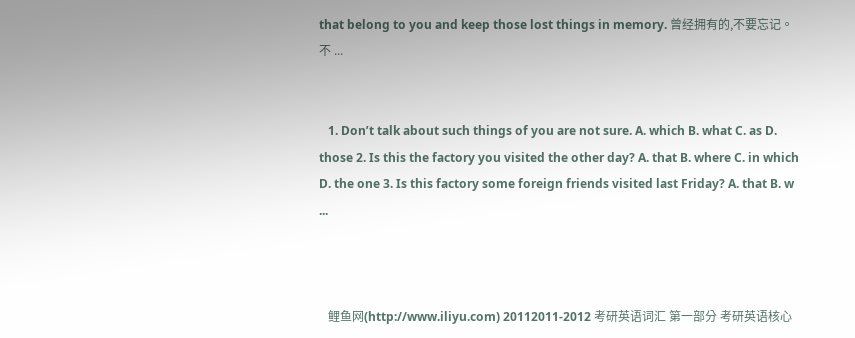that belong to you and keep those lost things in memory. 曾经拥有的,不要忘记。不 ...


   1. Don’t talk about such things of you are not sure. A. which B. what C. as D. those 2. Is this the factory you visited the other day? A. that B. where C. in which D. the one 3. Is this factory some foreign friends visited last Friday? A. that B. w ...



   鲤鱼网(http://www.iliyu.com) 20112011-2012 考研英语词汇 第一部分 考研英语核心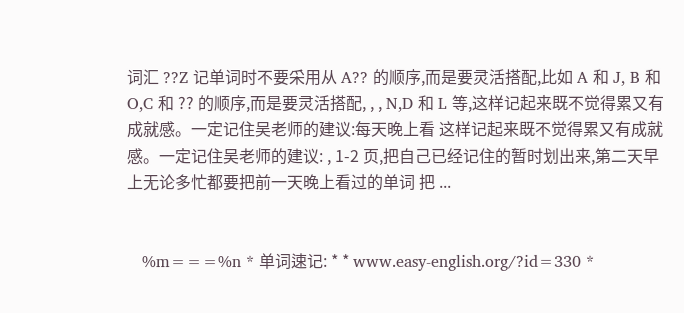词汇 ??Z 记单词时不要采用从 A?? 的顺序,而是要灵活搭配,比如 A 和 J, B 和 O,C 和 ?? 的顺序,而是要灵活搭配, , , N,D 和 L 等,这样记起来既不觉得累又有成就感。一定记住吴老师的建议:每天晚上看 这样记起来既不觉得累又有成就感。一定记住吴老师的建议: , 1-2 页,把自己已经记住的暂时划出来,第二天早上无论多忙都要把前一天晚上看过的单词 把 ...


   %m===%n * 单词速记: * * www.easy-english.org/?id=330 *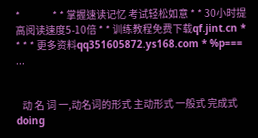*                * * 掌握速读记忆 考试轻松如意 * * 30小时提高阅读速度5-10倍 * * 训练教程免费下载qf.jint.cn * * * * 更多资料qq351605872.ys168.com * %p=== ...


   动 名 词 一,动名词的形式 主动形式 一般式 完成式 doing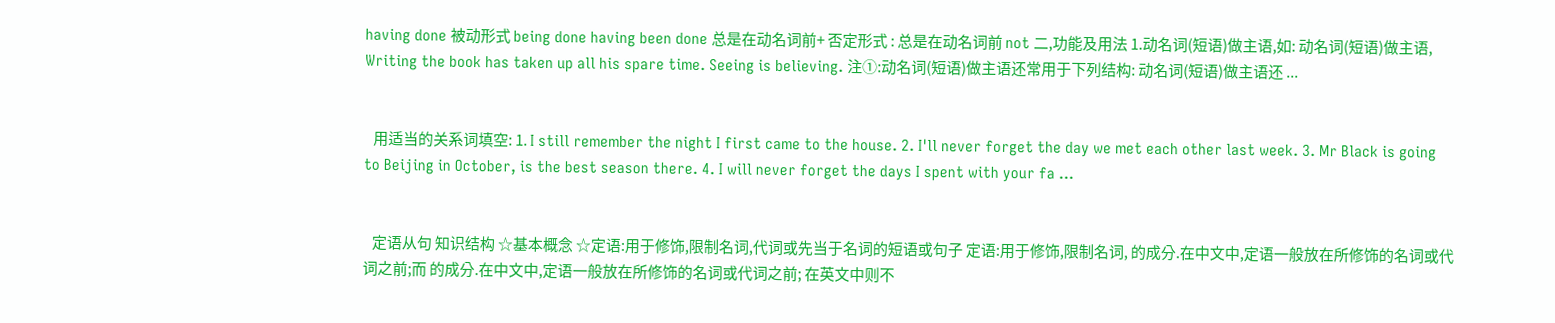having done 被动形式 being done having been done 总是在动名词前+ 否定形式 : 总是在动名词前 not 二,功能及用法 1.动名词(短语)做主语,如: 动名词(短语)做主语, Writing the book has taken up all his spare time. Seeing is believing. 注①:动名词(短语)做主语还常用于下列结构: 动名词(短语)做主语还 ...


   用适当的关系词填空: 1. I still remember the night I first came to the house. 2. I'll never forget the day we met each other last week. 3. Mr Black is going to Beijing in October, is the best season there. 4. I will never forget the days I spent with your fa ...


   定语从句 知识结构 ☆基本概念 ☆定语:用于修饰,限制名词,代词或先当于名词的短语或句子 定语:用于修饰,限制名词, 的成分.在中文中,定语一般放在所修饰的名词或代词之前;而 的成分.在中文中,定语一般放在所修饰的名词或代词之前; 在英文中则不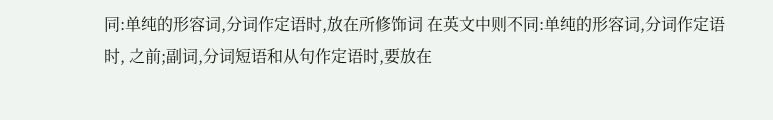同:单纯的形容词,分词作定语时,放在所修饰词 在英文中则不同:单纯的形容词,分词作定语时, 之前;副词,分词短语和从句作定语时,要放在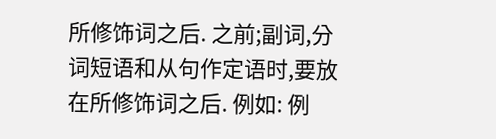所修饰词之后. 之前;副词,分词短语和从句作定语时,要放在所修饰词之后. 例如: 例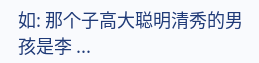如: 那个子高大聪明清秀的男孩是李 ...